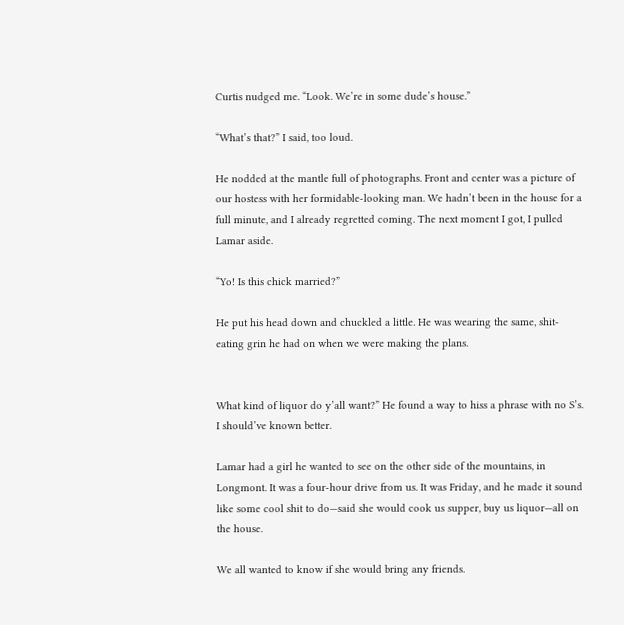Curtis nudged me. “Look. We’re in some dude’s house.”

“What’s that?” I said, too loud.

He nodded at the mantle full of photographs. Front and center was a picture of our hostess with her formidable-looking man. We hadn’t been in the house for a full minute, and I already regretted coming. The next moment I got, I pulled Lamar aside.

“Yo! Is this chick married?”

He put his head down and chuckled a little. He was wearing the same, shit-eating grin he had on when we were making the plans.


What kind of liquor do y’all want?” He found a way to hiss a phrase with no S’s. I should’ve known better.

Lamar had a girl he wanted to see on the other side of the mountains, in Longmont. It was a four-hour drive from us. It was Friday, and he made it sound like some cool shit to do—said she would cook us supper, buy us liquor—all on the house.

We all wanted to know if she would bring any friends.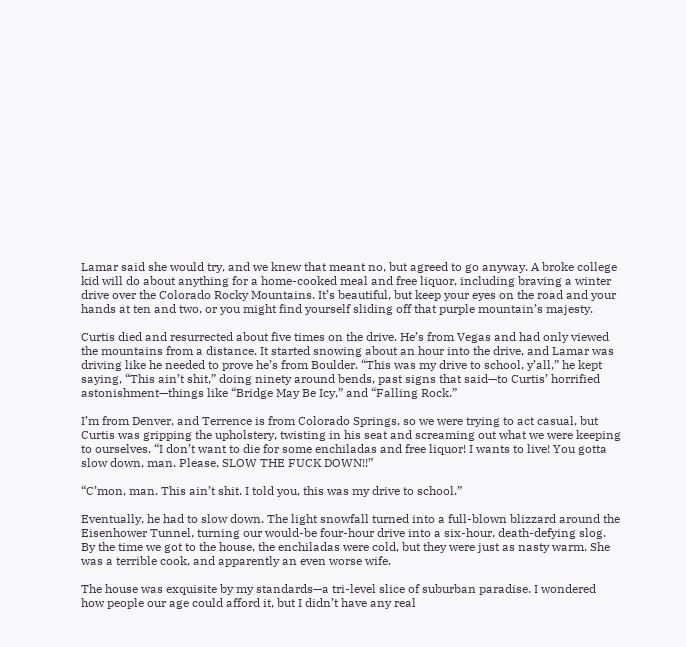Lamar said she would try, and we knew that meant no, but agreed to go anyway. A broke college kid will do about anything for a home-cooked meal and free liquor, including braving a winter drive over the Colorado Rocky Mountains. It’s beautiful, but keep your eyes on the road and your hands at ten and two, or you might find yourself sliding off that purple mountain’s majesty.

Curtis died and resurrected about five times on the drive. He’s from Vegas and had only viewed the mountains from a distance. It started snowing about an hour into the drive, and Lamar was driving like he needed to prove he’s from Boulder. “This was my drive to school, y’all,” he kept saying, “This ain’t shit,” doing ninety around bends, past signs that said—to Curtis’ horrified astonishment—things like “Bridge May Be Icy,” and “Falling Rock.”

I’m from Denver, and Terrence is from Colorado Springs, so we were trying to act casual, but Curtis was gripping the upholstery, twisting in his seat and screaming out what we were keeping to ourselves. “I don’t want to die for some enchiladas and free liquor! I wants to live! You gotta slow down, man. Please, SLOW THE FUCK DOWN!!”

“C’mon, man. This ain’t shit. I told you, this was my drive to school.”

Eventually, he had to slow down. The light snowfall turned into a full-blown blizzard around the Eisenhower Tunnel, turning our would-be four-hour drive into a six-hour, death-defying slog. By the time we got to the house, the enchiladas were cold, but they were just as nasty warm. She was a terrible cook, and apparently an even worse wife.

The house was exquisite by my standards—a tri-level slice of suburban paradise. I wondered how people our age could afford it, but I didn’t have any real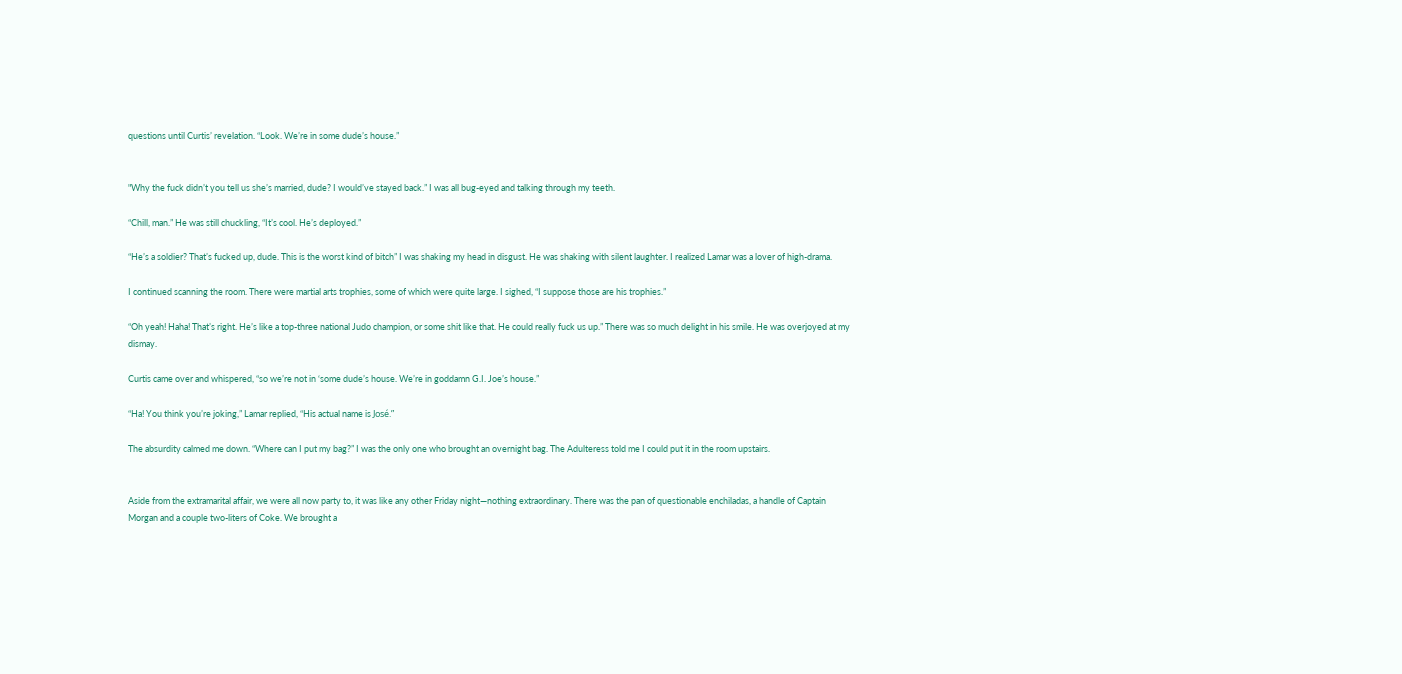questions until Curtis’ revelation. “Look. We’re in some dude’s house.”


"Why the fuck didn’t you tell us she’s married, dude? I would’ve stayed back.” I was all bug-eyed and talking through my teeth.

“Chill, man.” He was still chuckling, “It’s cool. He’s deployed.”

“He’s a soldier? That’s fucked up, dude. This is the worst kind of bitch” I was shaking my head in disgust. He was shaking with silent laughter. I realized Lamar was a lover of high-drama.

I continued scanning the room. There were martial arts trophies, some of which were quite large. I sighed, “I suppose those are his trophies.”

“Oh yeah! Haha! That’s right. He’s like a top-three national Judo champion, or some shit like that. He could really fuck us up.” There was so much delight in his smile. He was overjoyed at my dismay.

Curtis came over and whispered, “so we’re not in ‘some dude’s house. We’re in goddamn G.I. Joe’s house.”

“Ha! You think you’re joking,” Lamar replied, “His actual name is José.”

The absurdity calmed me down. “Where can I put my bag?” I was the only one who brought an overnight bag. The Adulteress told me I could put it in the room upstairs.


Aside from the extramarital affair, we were all now party to, it was like any other Friday night—nothing extraordinary. There was the pan of questionable enchiladas, a handle of Captain Morgan and a couple two-liters of Coke. We brought a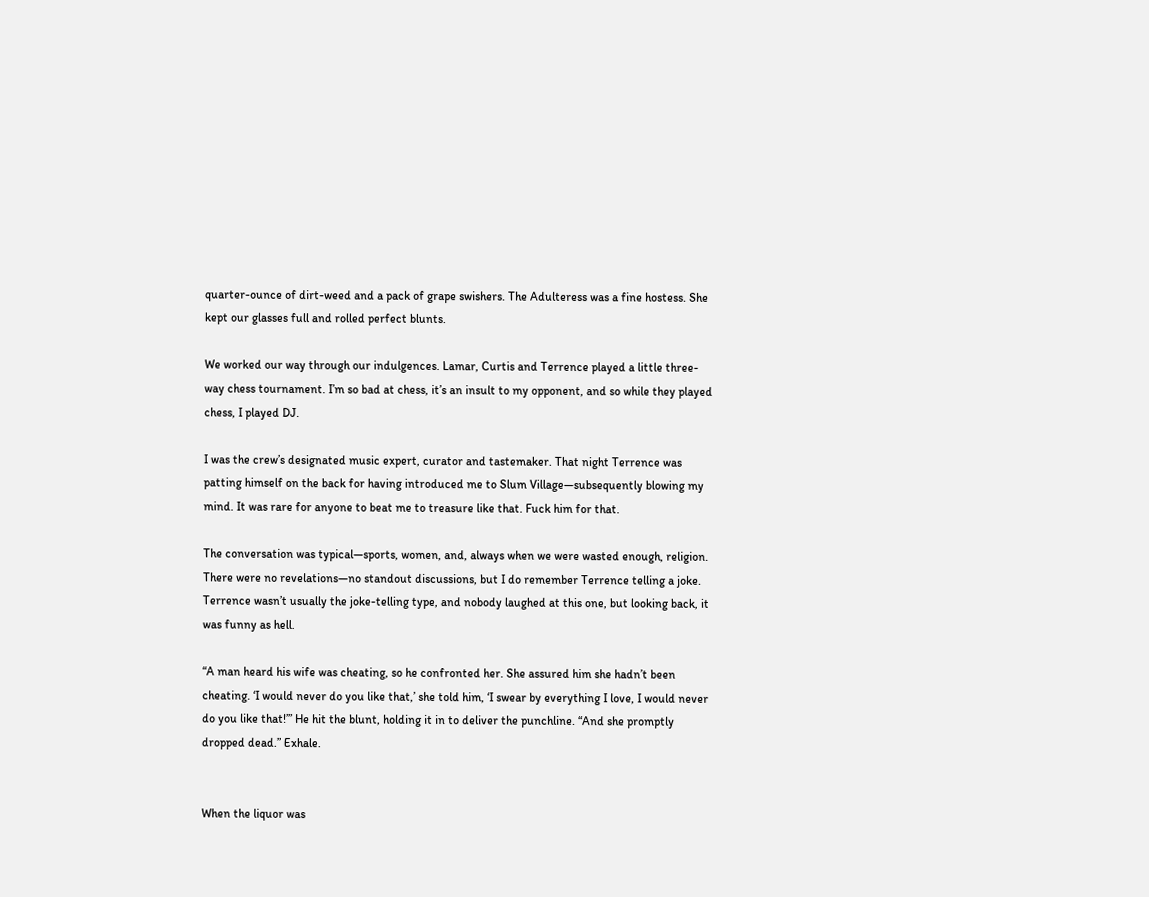quarter-ounce of dirt-weed and a pack of grape swishers. The Adulteress was a fine hostess. She kept our glasses full and rolled perfect blunts.

We worked our way through our indulgences. Lamar, Curtis and Terrence played a little three-way chess tournament. I’m so bad at chess, it’s an insult to my opponent, and so while they played chess, I played DJ.

I was the crew’s designated music expert, curator and tastemaker. That night Terrence was patting himself on the back for having introduced me to Slum Village—subsequently blowing my mind. It was rare for anyone to beat me to treasure like that. Fuck him for that.

The conversation was typical—sports, women, and, always when we were wasted enough, religion. There were no revelations—no standout discussions, but I do remember Terrence telling a joke. Terrence wasn’t usually the joke-telling type, and nobody laughed at this one, but looking back, it was funny as hell.

“A man heard his wife was cheating, so he confronted her. She assured him she hadn’t been cheating. ‘I would never do you like that,’ she told him, ‘I swear by everything I love, I would never do you like that!’” He hit the blunt, holding it in to deliver the punchline. “And she promptly dropped dead.” Exhale.


When the liquor was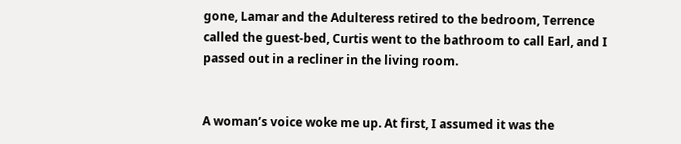gone, Lamar and the Adulteress retired to the bedroom, Terrence called the guest-bed, Curtis went to the bathroom to call Earl, and I passed out in a recliner in the living room.


A woman’s voice woke me up. At first, I assumed it was the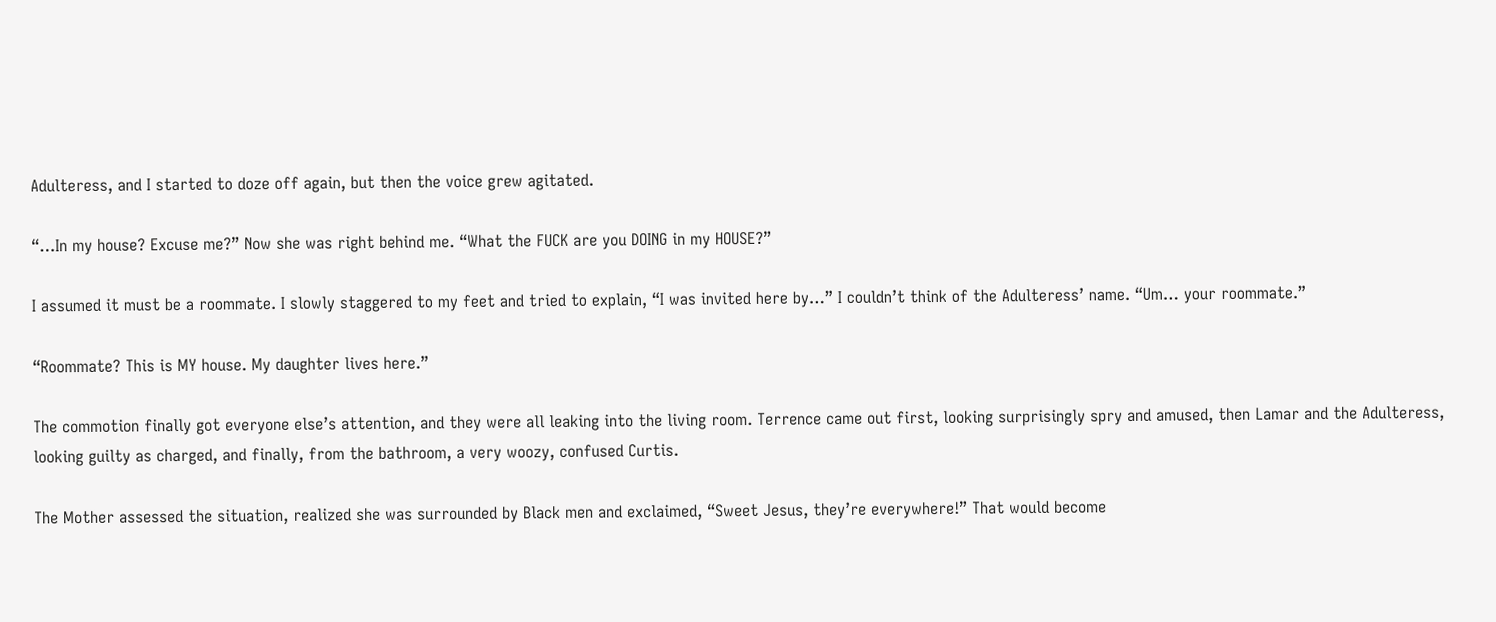Adulteress, and I started to doze off again, but then the voice grew agitated.

“…In my house? Excuse me?” Now she was right behind me. “What the FUCK are you DOING in my HOUSE?”

I assumed it must be a roommate. I slowly staggered to my feet and tried to explain, “I was invited here by…” I couldn’t think of the Adulteress’ name. “Um… your roommate.”

“Roommate? This is MY house. My daughter lives here.”

The commotion finally got everyone else’s attention, and they were all leaking into the living room. Terrence came out first, looking surprisingly spry and amused, then Lamar and the Adulteress, looking guilty as charged, and finally, from the bathroom, a very woozy, confused Curtis.

The Mother assessed the situation, realized she was surrounded by Black men and exclaimed, “Sweet Jesus, they’re everywhere!” That would become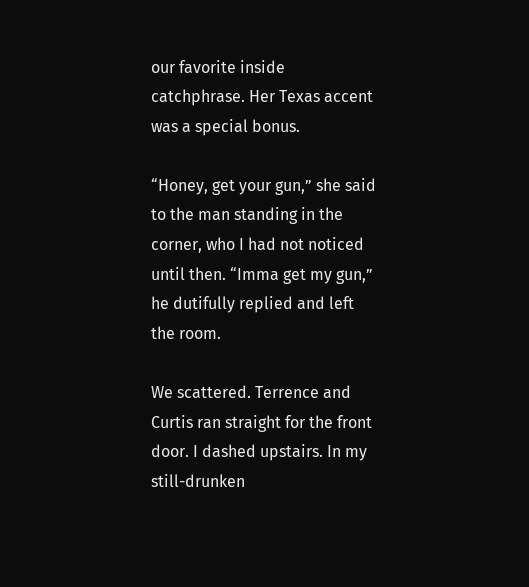our favorite inside catchphrase. Her Texas accent was a special bonus.

“Honey, get your gun,” she said to the man standing in the corner, who I had not noticed until then. “Imma get my gun,” he dutifully replied and left the room.

We scattered. Terrence and Curtis ran straight for the front door. I dashed upstairs. In my still-drunken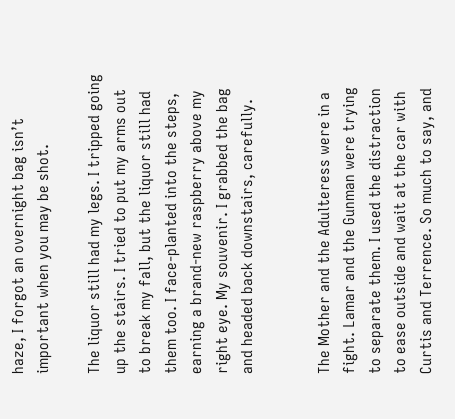haze, I forgot an overnight bag isn’t important when you may be shot.

The liquor still had my legs. I tripped going up the stairs. I tried to put my arms out to break my fall, but the liquor still had them too. I face-planted into the steps, earning a brand-new raspberry above my right eye. My souvenir. I grabbed the bag and headed back downstairs, carefully.


The Mother and the Adulteress were in a fight. Lamar and the Gunman were trying to separate them. I used the distraction to ease outside and wait at the car with Curtis and Terrence. So much to say, and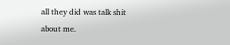all they did was talk shit about me.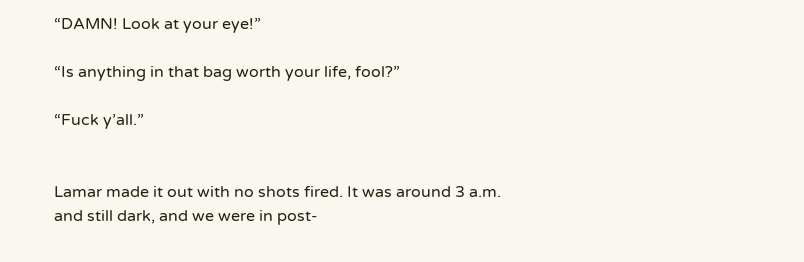“DAMN! Look at your eye!”

“Is anything in that bag worth your life, fool?”

“Fuck y’all.”


Lamar made it out with no shots fired. It was around 3 a.m. and still dark, and we were in post-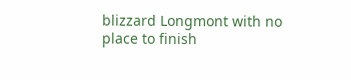blizzard Longmont with no place to finish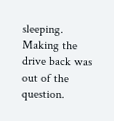sleeping. Making the drive back was out of the question.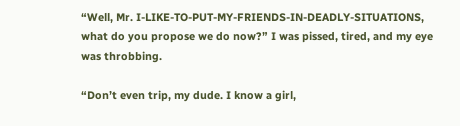“Well, Mr. I-LIKE-TO-PUT-MY-FRIENDS-IN-DEADLY-SITUATIONS, what do you propose we do now?” I was pissed, tired, and my eye was throbbing.

“Don’t even trip, my dude. I know a girl,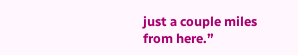just a couple miles from here.”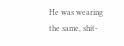He was wearing the same, shit-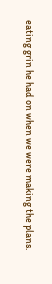eating grin he had on when we were making the plans.